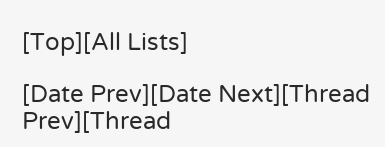[Top][All Lists]

[Date Prev][Date Next][Thread Prev][Thread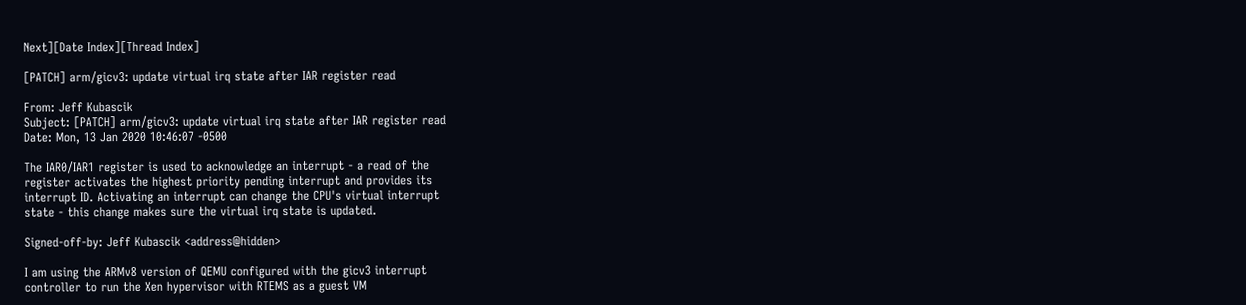Next][Date Index][Thread Index]

[PATCH] arm/gicv3: update virtual irq state after IAR register read

From: Jeff Kubascik
Subject: [PATCH] arm/gicv3: update virtual irq state after IAR register read
Date: Mon, 13 Jan 2020 10:46:07 -0500

The IAR0/IAR1 register is used to acknowledge an interrupt - a read of the
register activates the highest priority pending interrupt and provides its
interrupt ID. Activating an interrupt can change the CPU's virtual interrupt
state - this change makes sure the virtual irq state is updated.

Signed-off-by: Jeff Kubascik <address@hidden>

I am using the ARMv8 version of QEMU configured with the gicv3 interrupt
controller to run the Xen hypervisor with RTEMS as a guest VM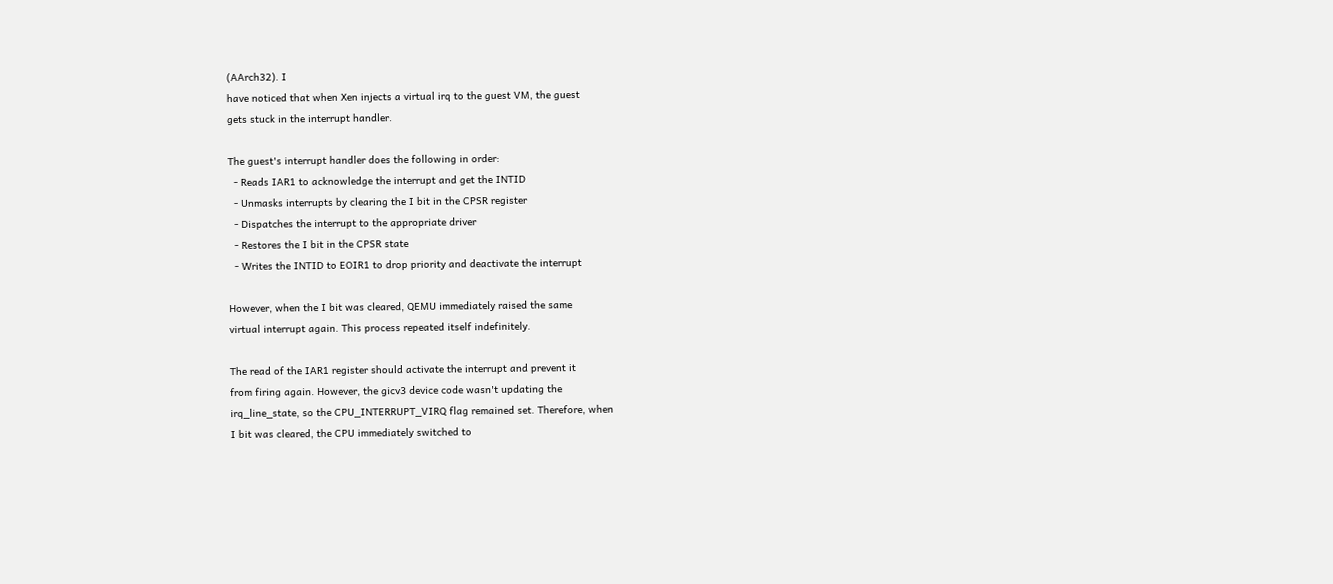(AArch32). I
have noticed that when Xen injects a virtual irq to the guest VM, the guest
gets stuck in the interrupt handler.

The guest's interrupt handler does the following in order:
  - Reads IAR1 to acknowledge the interrupt and get the INTID
  - Unmasks interrupts by clearing the I bit in the CPSR register
  - Dispatches the interrupt to the appropriate driver
  - Restores the I bit in the CPSR state
  - Writes the INTID to EOIR1 to drop priority and deactivate the interrupt

However, when the I bit was cleared, QEMU immediately raised the same
virtual interrupt again. This process repeated itself indefinitely.

The read of the IAR1 register should activate the interrupt and prevent it
from firing again. However, the gicv3 device code wasn't updating the
irq_line_state, so the CPU_INTERRUPT_VIRQ flag remained set. Therefore, when
I bit was cleared, the CPU immediately switched to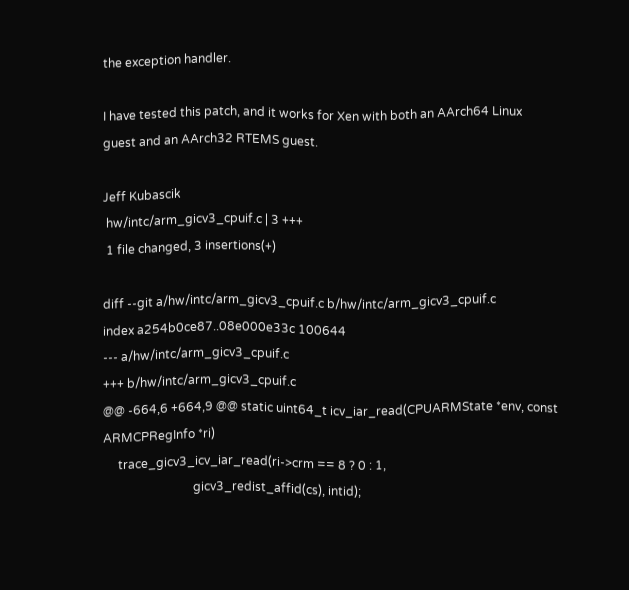the exception handler.

I have tested this patch, and it works for Xen with both an AArch64 Linux
guest and an AArch32 RTEMS guest.

Jeff Kubascik
 hw/intc/arm_gicv3_cpuif.c | 3 +++
 1 file changed, 3 insertions(+)

diff --git a/hw/intc/arm_gicv3_cpuif.c b/hw/intc/arm_gicv3_cpuif.c
index a254b0ce87..08e000e33c 100644
--- a/hw/intc/arm_gicv3_cpuif.c
+++ b/hw/intc/arm_gicv3_cpuif.c
@@ -664,6 +664,9 @@ static uint64_t icv_iar_read(CPUARMState *env, const
ARMCPRegInfo *ri)
     trace_gicv3_icv_iar_read(ri->crm == 8 ? 0 : 1,
                              gicv3_redist_affid(cs), intid);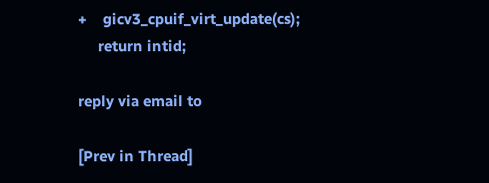+    gicv3_cpuif_virt_update(cs);
     return intid;

reply via email to

[Prev in Thread]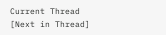Current Thread [Next in Thread]